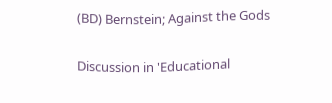(BD) Bernstein; Against the Gods

Discussion in 'Educational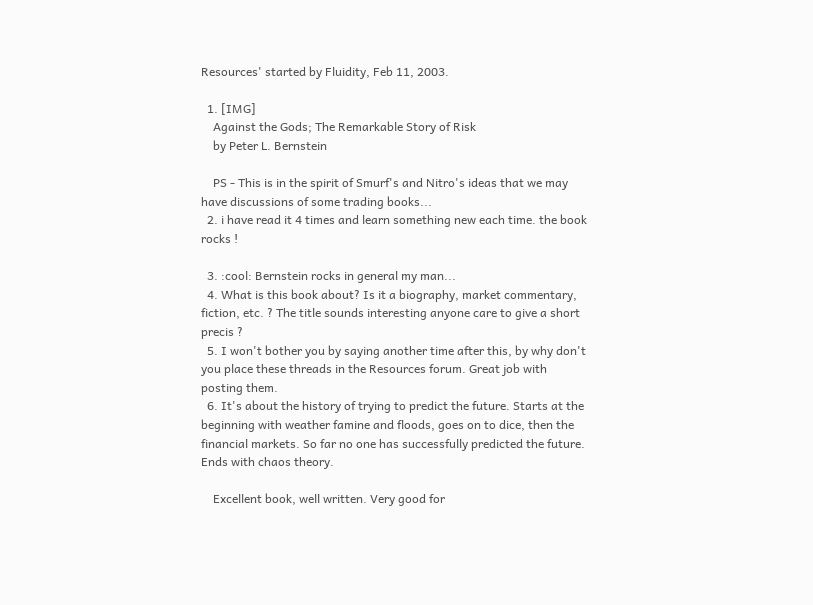Resources' started by Fluidity, Feb 11, 2003.

  1. [IMG]
    Against the Gods; The Remarkable Story of Risk
    by Peter L. Bernstein

    PS - This is in the spirit of Smurf's and Nitro's ideas that we may have discussions of some trading books...
  2. i have read it 4 times and learn something new each time. the book rocks !

  3. :cool: Bernstein rocks in general my man...
  4. What is this book about? Is it a biography, market commentary, fiction, etc. ? The title sounds interesting anyone care to give a short precis ?
  5. I won't bother you by saying another time after this, by why don't you place these threads in the Resources forum. Great job with posting them.
  6. It's about the history of trying to predict the future. Starts at the beginning with weather famine and floods, goes on to dice, then the financial markets. So far no one has successfully predicted the future. Ends with chaos theory.

    Excellent book, well written. Very good for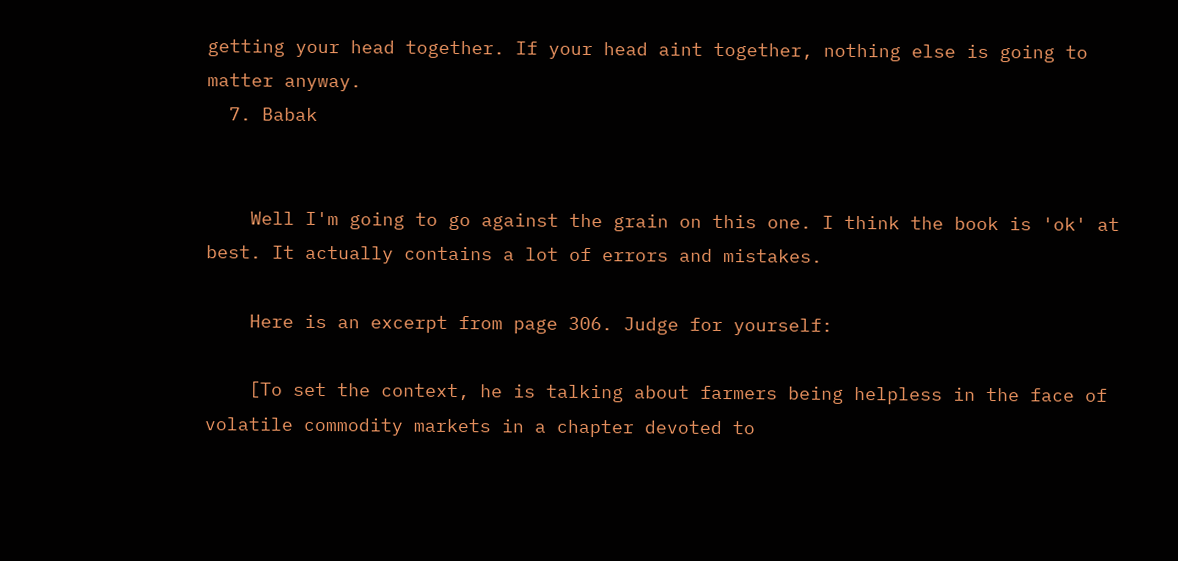getting your head together. If your head aint together, nothing else is going to matter anyway.
  7. Babak


    Well I'm going to go against the grain on this one. I think the book is 'ok' at best. It actually contains a lot of errors and mistakes.

    Here is an excerpt from page 306. Judge for yourself:

    [To set the context, he is talking about farmers being helpless in the face of volatile commodity markets in a chapter devoted to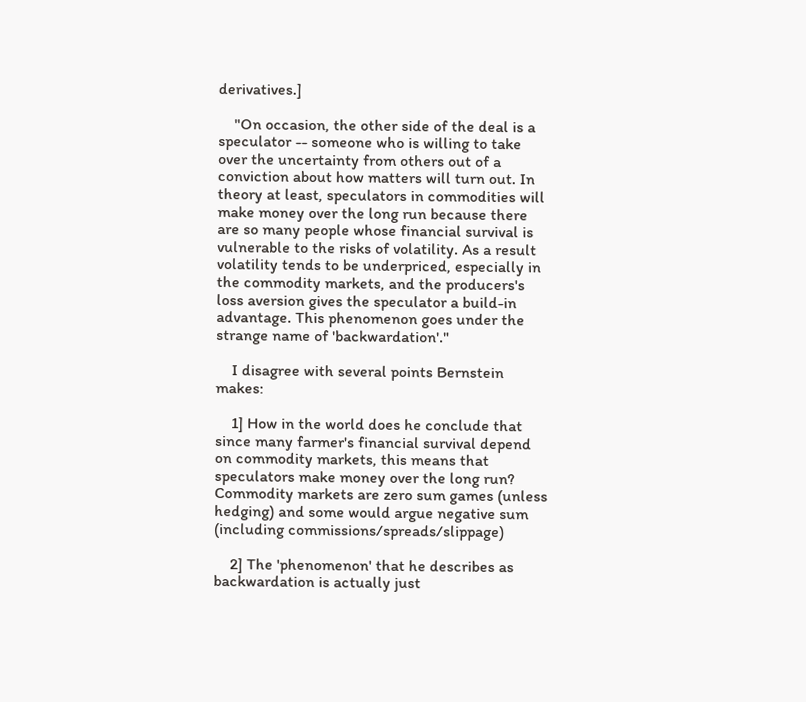derivatives.]

    "On occasion, the other side of the deal is a speculator -- someone who is willing to take over the uncertainty from others out of a conviction about how matters will turn out. In theory at least, speculators in commodities will make money over the long run because there are so many people whose financial survival is vulnerable to the risks of volatility. As a result volatility tends to be underpriced, especially in the commodity markets, and the producers's loss aversion gives the speculator a build-in advantage. This phenomenon goes under the strange name of 'backwardation'."

    I disagree with several points Bernstein makes:

    1] How in the world does he conclude that since many farmer's financial survival depend on commodity markets, this means that speculators make money over the long run? Commodity markets are zero sum games (unless hedging) and some would argue negative sum (including commissions/spreads/slippage)

    2] The 'phenomenon' that he describes as backwardation is actually just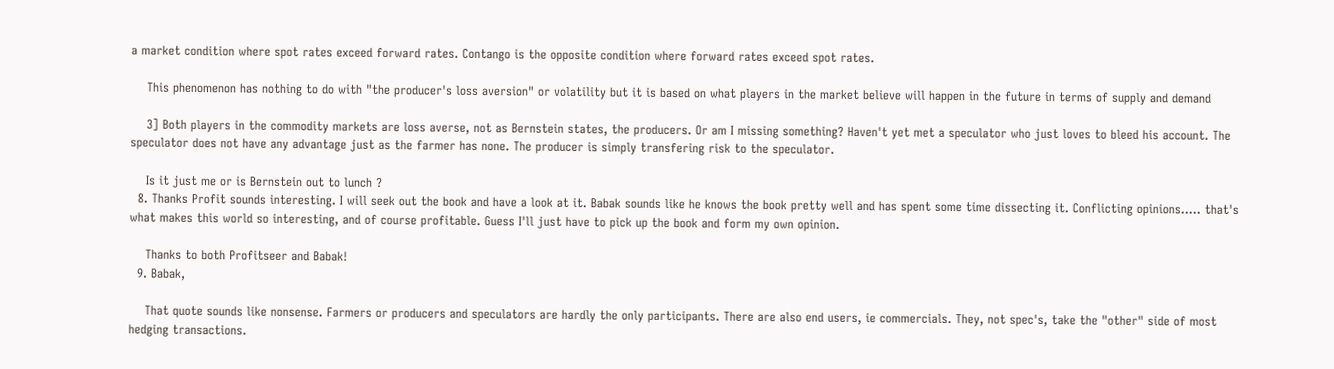a market condition where spot rates exceed forward rates. Contango is the opposite condition where forward rates exceed spot rates.

    This phenomenon has nothing to do with "the producer's loss aversion" or volatility but it is based on what players in the market believe will happen in the future in terms of supply and demand

    3] Both players in the commodity markets are loss averse, not as Bernstein states, the producers. Or am I missing something? Haven't yet met a speculator who just loves to bleed his account. The speculator does not have any advantage just as the farmer has none. The producer is simply transfering risk to the speculator.

    Is it just me or is Bernstein out to lunch ?
  8. Thanks Profit sounds interesting. I will seek out the book and have a look at it. Babak sounds like he knows the book pretty well and has spent some time dissecting it. Conflicting opinions..... that's what makes this world so interesting, and of course profitable. Guess I'll just have to pick up the book and form my own opinion.

    Thanks to both Profitseer and Babak!
  9. Babak,

    That quote sounds like nonsense. Farmers or producers and speculators are hardly the only participants. There are also end users, ie commercials. They, not spec's, take the "other" side of most hedging transactions.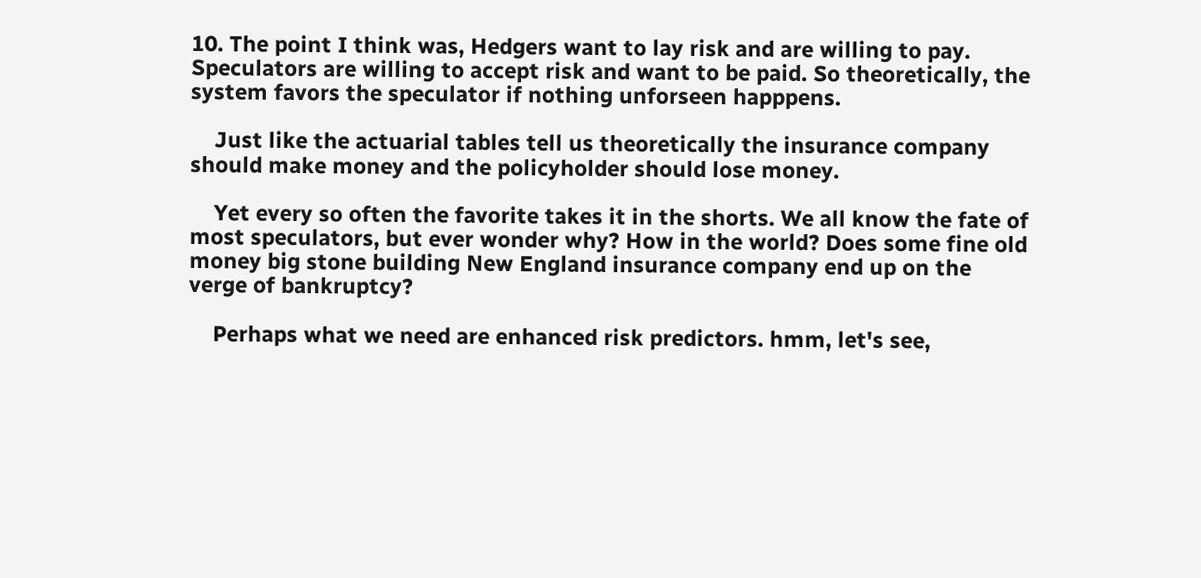10. The point I think was, Hedgers want to lay risk and are willing to pay. Speculators are willing to accept risk and want to be paid. So theoretically, the system favors the speculator if nothing unforseen happpens.

    Just like the actuarial tables tell us theoretically the insurance company should make money and the policyholder should lose money.

    Yet every so often the favorite takes it in the shorts. We all know the fate of most speculators, but ever wonder why? How in the world? Does some fine old money big stone building New England insurance company end up on the verge of bankruptcy?

    Perhaps what we need are enhanced risk predictors. hmm, let's see,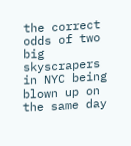the correct odds of two big skyscrapers in NYC being blown up on the same day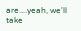are....yeah, we'll take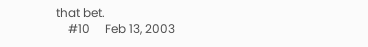that bet.
    #10     Feb 13, 2003